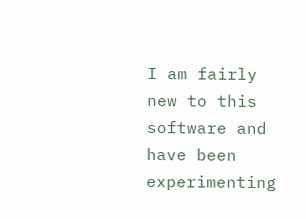I am fairly new to this software and have been experimenting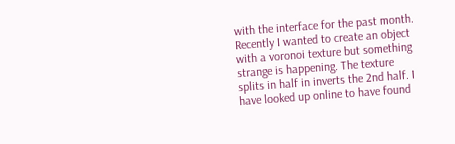with the interface for the past month. Recently I wanted to create an object with a voronoi texture but something strange is happening. The texture splits in half in inverts the 2nd half. I have looked up online to have found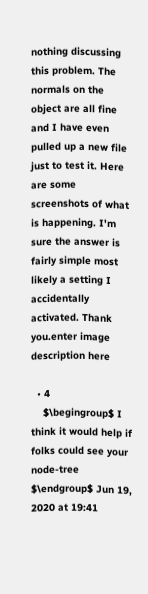nothing discussing this problem. The normals on the object are all fine and I have even pulled up a new file just to test it. Here are some screenshots of what is happening. I'm sure the answer is fairly simple most likely a setting I accidentally activated. Thank you.enter image description here

  • 4
    $\begingroup$ I think it would help if folks could see your node-tree $\endgroup$ Jun 19, 2020 at 19:41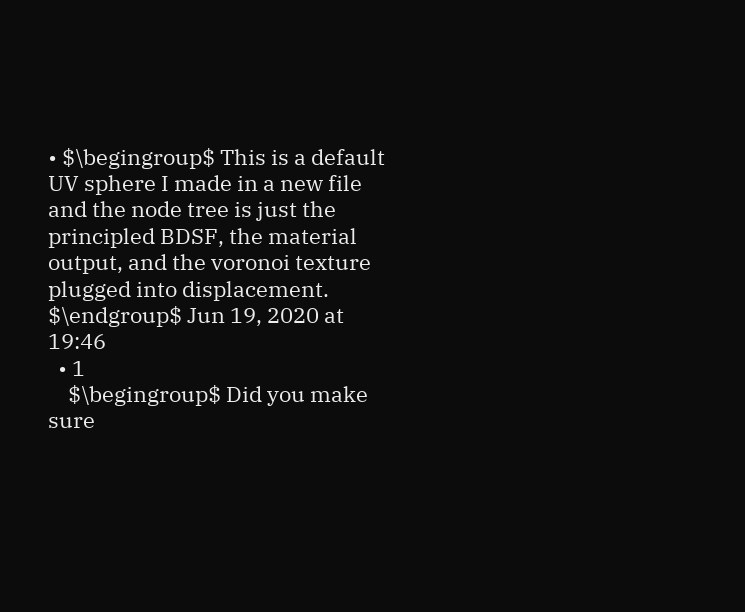• $\begingroup$ This is a default UV sphere I made in a new file and the node tree is just the principled BDSF, the material output, and the voronoi texture plugged into displacement. $\endgroup$ Jun 19, 2020 at 19:46
  • 1
    $\begingroup$ Did you make sure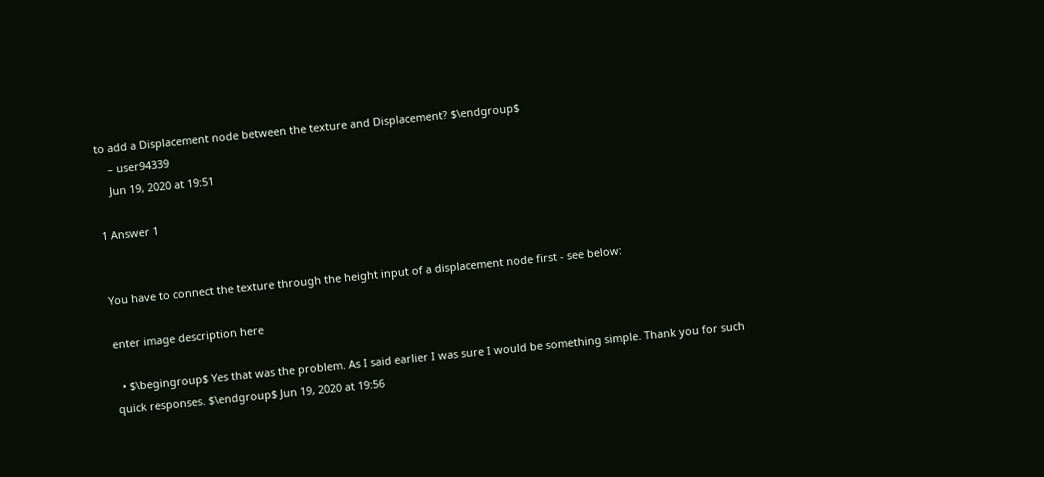to add a Displacement node between the texture and Displacement? $\endgroup$
    – user94339
    Jun 19, 2020 at 19:51

1 Answer 1


You have to connect the texture through the height input of a displacement node first - see below:

enter image description here

  • $\begingroup$ Yes that was the problem. As I said earlier I was sure I would be something simple. Thank you for such quick responses. $\endgroup$ Jun 19, 2020 at 19:56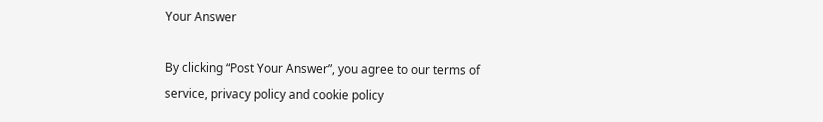Your Answer

By clicking “Post Your Answer”, you agree to our terms of service, privacy policy and cookie policy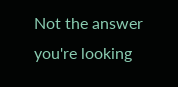Not the answer you're looking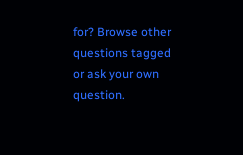for? Browse other questions tagged or ask your own question.